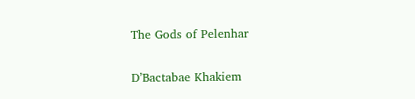The Gods of Pelenhar

D’Bactabae Khakiem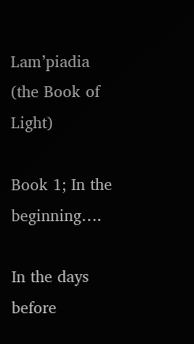Lam’piadia (the Book of Light)

Book 1; In the beginning….

In the days before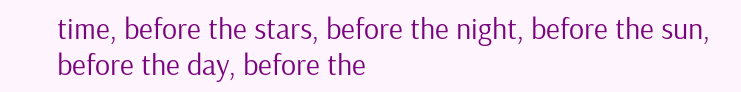time, before the stars, before the night, before the sun, before the day, before the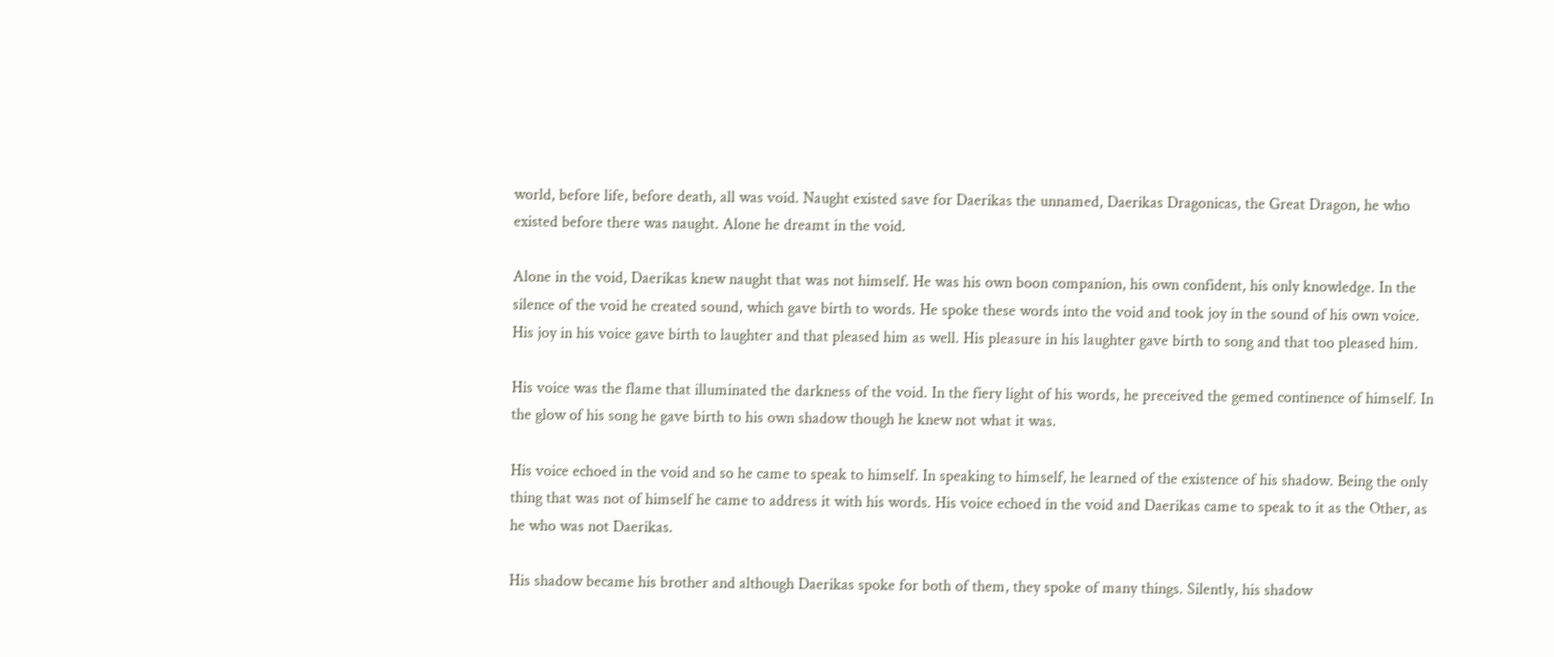world, before life, before death, all was void. Naught existed save for Daerikas the unnamed, Daerikas Dragonicas, the Great Dragon, he who existed before there was naught. Alone he dreamt in the void.

Alone in the void, Daerikas knew naught that was not himself. He was his own boon companion, his own confident, his only knowledge. In the silence of the void he created sound, which gave birth to words. He spoke these words into the void and took joy in the sound of his own voice. His joy in his voice gave birth to laughter and that pleased him as well. His pleasure in his laughter gave birth to song and that too pleased him.

His voice was the flame that illuminated the darkness of the void. In the fiery light of his words, he preceived the gemed continence of himself. In the glow of his song he gave birth to his own shadow though he knew not what it was.

His voice echoed in the void and so he came to speak to himself. In speaking to himself, he learned of the existence of his shadow. Being the only thing that was not of himself he came to address it with his words. His voice echoed in the void and Daerikas came to speak to it as the Other, as he who was not Daerikas.

His shadow became his brother and although Daerikas spoke for both of them, they spoke of many things. Silently, his shadow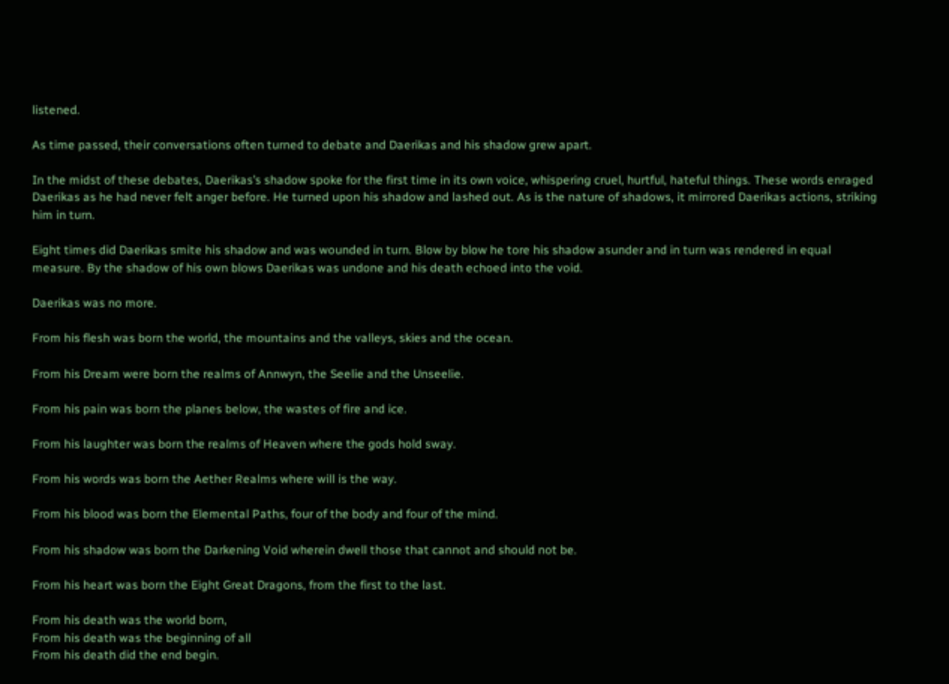listened.

As time passed, their conversations often turned to debate and Daerikas and his shadow grew apart.

In the midst of these debates, Daerikas’s shadow spoke for the first time in its own voice, whispering cruel, hurtful, hateful things. These words enraged Daerikas as he had never felt anger before. He turned upon his shadow and lashed out. As is the nature of shadows, it mirrored Daerikas actions, striking him in turn.

Eight times did Daerikas smite his shadow and was wounded in turn. Blow by blow he tore his shadow asunder and in turn was rendered in equal measure. By the shadow of his own blows Daerikas was undone and his death echoed into the void.

Daerikas was no more.

From his flesh was born the world, the mountains and the valleys, skies and the ocean.

From his Dream were born the realms of Annwyn, the Seelie and the Unseelie.

From his pain was born the planes below, the wastes of fire and ice.

From his laughter was born the realms of Heaven where the gods hold sway.

From his words was born the Aether Realms where will is the way.

From his blood was born the Elemental Paths, four of the body and four of the mind.

From his shadow was born the Darkening Void wherein dwell those that cannot and should not be.

From his heart was born the Eight Great Dragons, from the first to the last.

From his death was the world born,
From his death was the beginning of all
From his death did the end begin.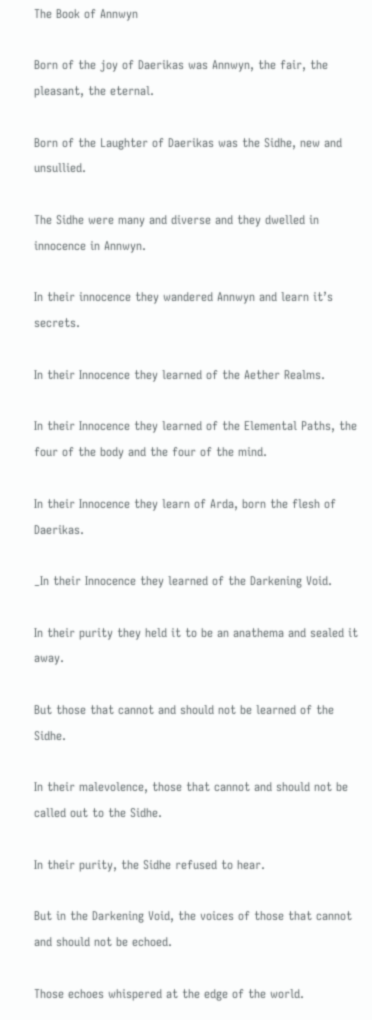The Book of Annwyn

Born of the joy of Daerikas was Annwyn, the fair, the pleasant, the eternal.

Born of the Laughter of Daerikas was the Sidhe, new and unsullied.

The Sidhe were many and diverse and they dwelled in innocence in Annwyn.

In their innocence they wandered Annwyn and learn it’s secrets.

In their Innocence they learned of the Aether Realms.

In their Innocence they learned of the Elemental Paths, the four of the body and the four of the mind.

In their Innocence they learn of Arda, born the flesh of Daerikas.

_In their Innocence they learned of the Darkening Void.

In their purity they held it to be an anathema and sealed it away.

But those that cannot and should not be learned of the Sidhe.

In their malevolence, those that cannot and should not be called out to the Sidhe.

In their purity, the Sidhe refused to hear.

But in the Darkening Void, the voices of those that cannot and should not be echoed.

Those echoes whispered at the edge of the world.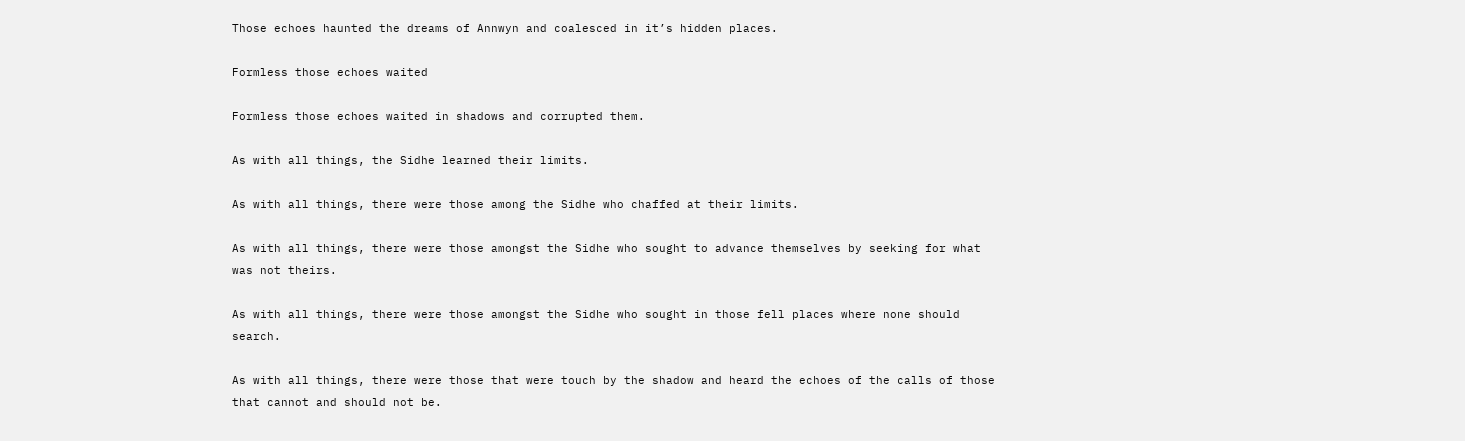Those echoes haunted the dreams of Annwyn and coalesced in it’s hidden places.

Formless those echoes waited

Formless those echoes waited in shadows and corrupted them.

As with all things, the Sidhe learned their limits.

As with all things, there were those among the Sidhe who chaffed at their limits.

As with all things, there were those amongst the Sidhe who sought to advance themselves by seeking for what was not theirs.

As with all things, there were those amongst the Sidhe who sought in those fell places where none should search.

As with all things, there were those that were touch by the shadow and heard the echoes of the calls of those that cannot and should not be.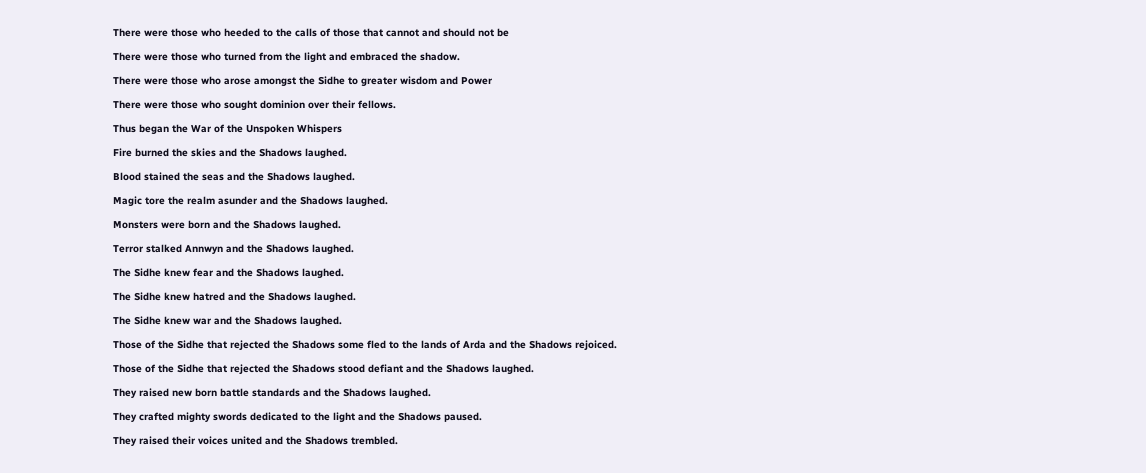There were those who heeded to the calls of those that cannot and should not be

There were those who turned from the light and embraced the shadow.

There were those who arose amongst the Sidhe to greater wisdom and Power

There were those who sought dominion over their fellows.

Thus began the War of the Unspoken Whispers

Fire burned the skies and the Shadows laughed.

Blood stained the seas and the Shadows laughed.

Magic tore the realm asunder and the Shadows laughed.

Monsters were born and the Shadows laughed.

Terror stalked Annwyn and the Shadows laughed.

The Sidhe knew fear and the Shadows laughed.

The Sidhe knew hatred and the Shadows laughed.

The Sidhe knew war and the Shadows laughed.

Those of the Sidhe that rejected the Shadows some fled to the lands of Arda and the Shadows rejoiced.

Those of the Sidhe that rejected the Shadows stood defiant and the Shadows laughed.

They raised new born battle standards and the Shadows laughed.

They crafted mighty swords dedicated to the light and the Shadows paused.

They raised their voices united and the Shadows trembled.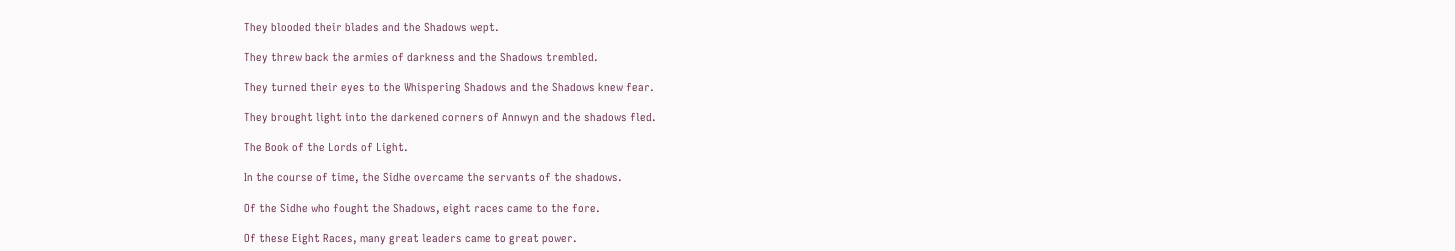They blooded their blades and the Shadows wept.

They threw back the armies of darkness and the Shadows trembled.

They turned their eyes to the Whispering Shadows and the Shadows knew fear.

They brought light into the darkened corners of Annwyn and the shadows fled.

The Book of the Lords of Light.

In the course of time, the Sidhe overcame the servants of the shadows.

Of the Sidhe who fought the Shadows, eight races came to the fore.

Of these Eight Races, many great leaders came to great power.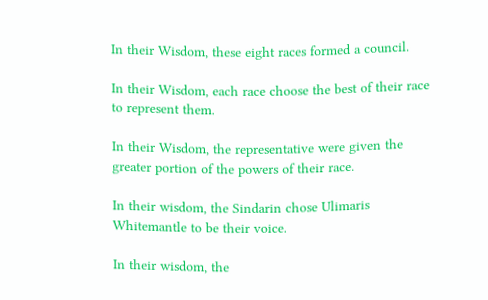In their Wisdom, these eight races formed a council.

In their Wisdom, each race choose the best of their race to represent them.

In their Wisdom, the representative were given the greater portion of the powers of their race.

In their wisdom, the Sindarin chose Ulimaris Whitemantle to be their voice.

In their wisdom, the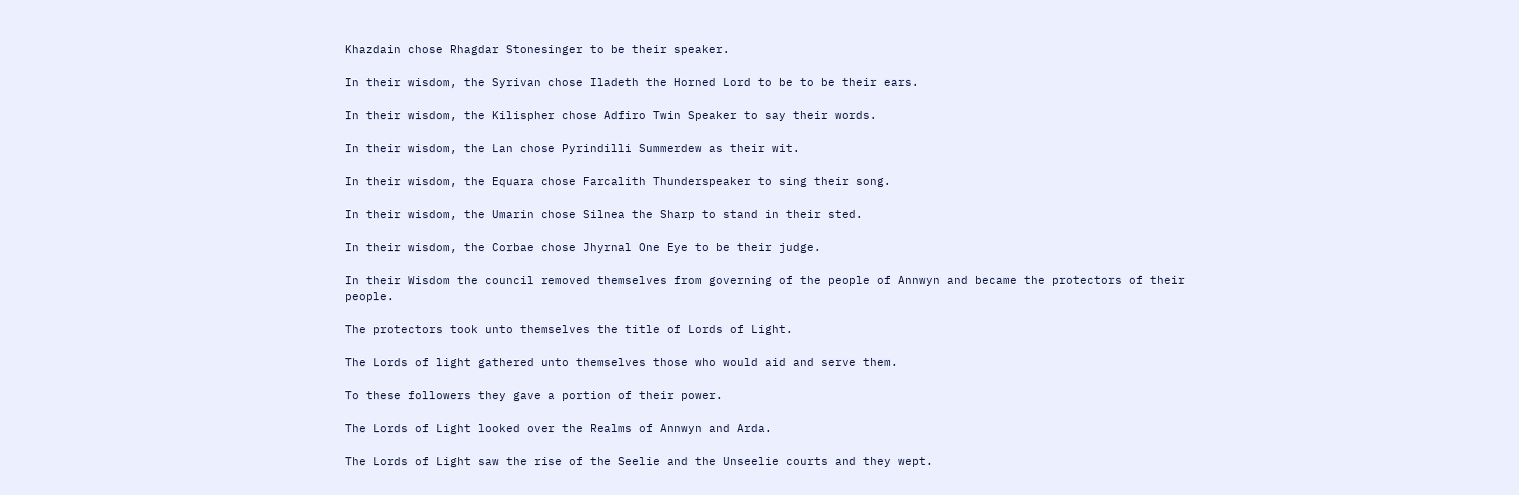Khazdain chose Rhagdar Stonesinger to be their speaker.

In their wisdom, the Syrivan chose Iladeth the Horned Lord to be to be their ears.

In their wisdom, the Kilispher chose Adfiro Twin Speaker to say their words.

In their wisdom, the Lan chose Pyrindilli Summerdew as their wit.

In their wisdom, the Equara chose Farcalith Thunderspeaker to sing their song.

In their wisdom, the Umarin chose Silnea the Sharp to stand in their sted.

In their wisdom, the Corbae chose Jhyrnal One Eye to be their judge.

In their Wisdom the council removed themselves from governing of the people of Annwyn and became the protectors of their people.

The protectors took unto themselves the title of Lords of Light.

The Lords of light gathered unto themselves those who would aid and serve them.

To these followers they gave a portion of their power.

The Lords of Light looked over the Realms of Annwyn and Arda.

The Lords of Light saw the rise of the Seelie and the Unseelie courts and they wept.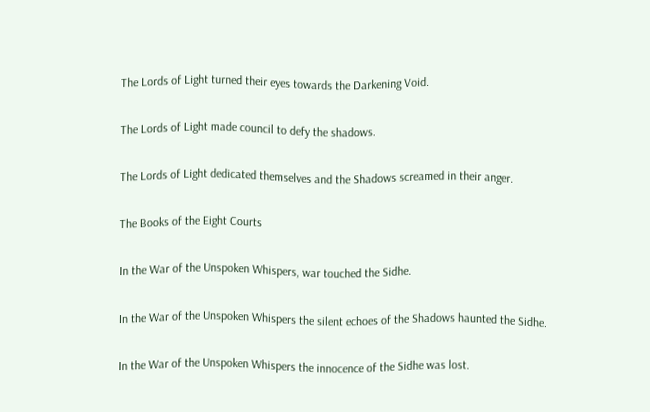The Lords of Light turned their eyes towards the Darkening Void.

The Lords of Light made council to defy the shadows.

The Lords of Light dedicated themselves and the Shadows screamed in their anger.

The Books of the Eight Courts

In the War of the Unspoken Whispers, war touched the Sidhe.

In the War of the Unspoken Whispers the silent echoes of the Shadows haunted the Sidhe.

In the War of the Unspoken Whispers the innocence of the Sidhe was lost.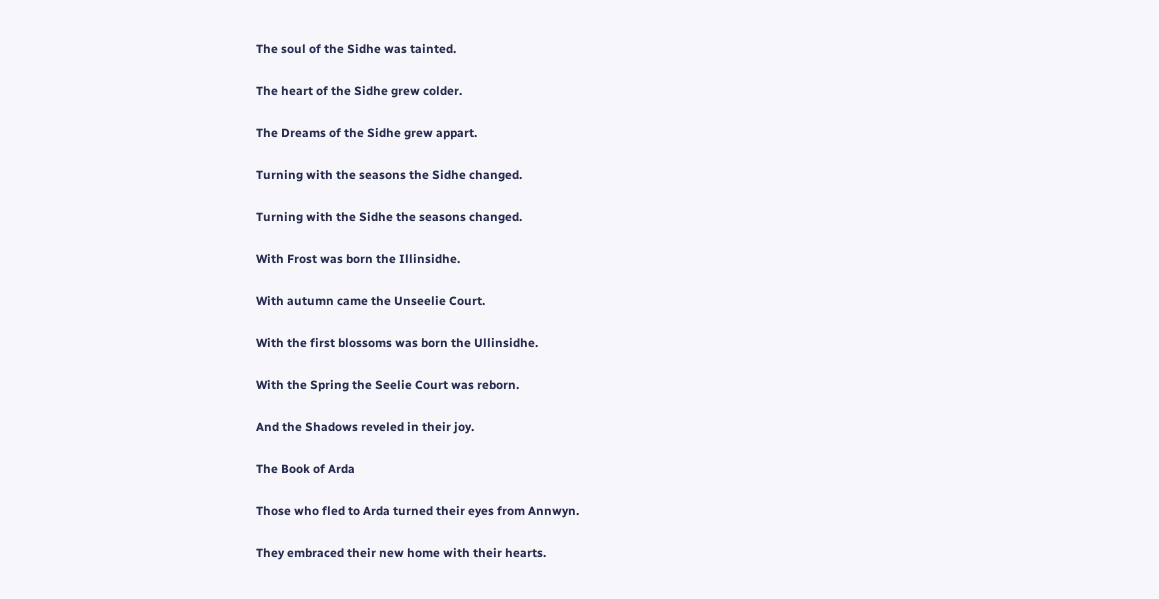The soul of the Sidhe was tainted.

The heart of the Sidhe grew colder.

The Dreams of the Sidhe grew appart.

Turning with the seasons the Sidhe changed.

Turning with the Sidhe the seasons changed.

With Frost was born the Illinsidhe.

With autumn came the Unseelie Court.

With the first blossoms was born the Ullinsidhe.

With the Spring the Seelie Court was reborn.

And the Shadows reveled in their joy.

The Book of Arda

Those who fled to Arda turned their eyes from Annwyn.

They embraced their new home with their hearts.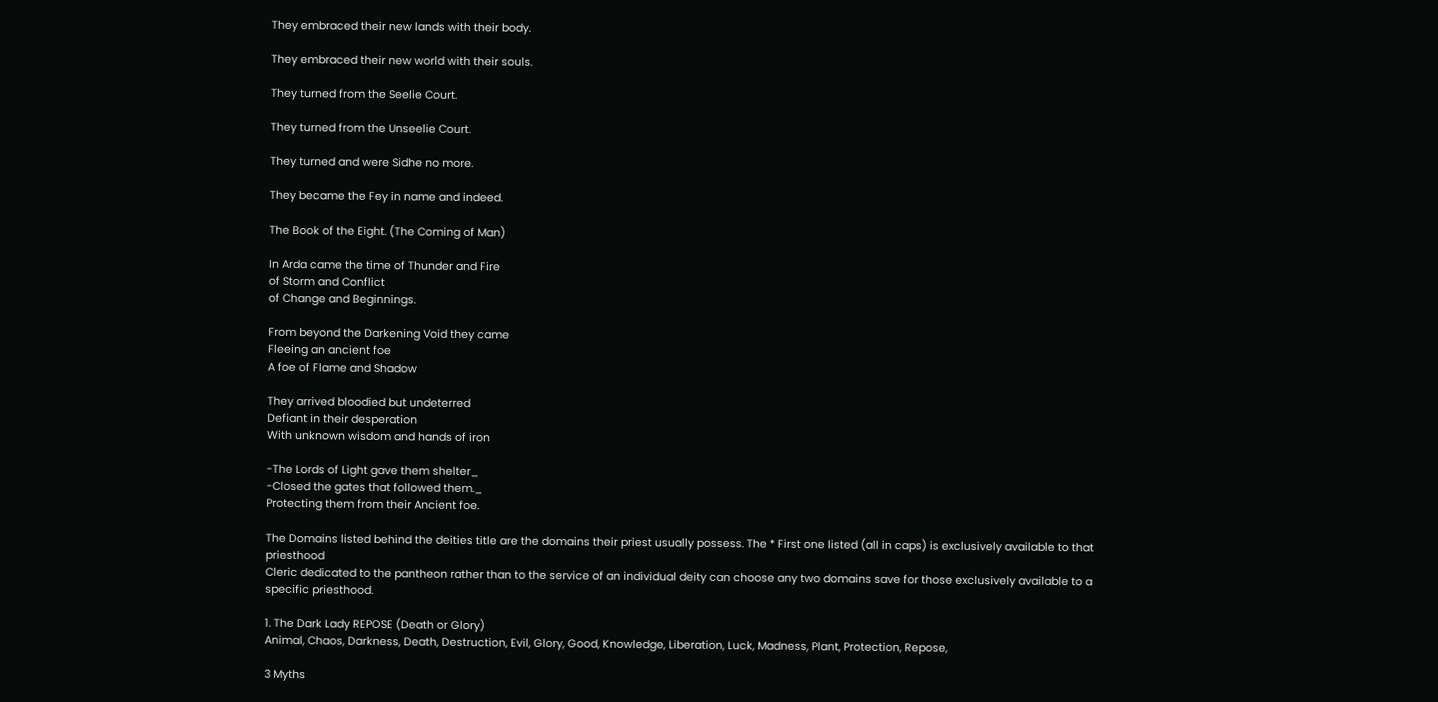They embraced their new lands with their body.

They embraced their new world with their souls.

They turned from the Seelie Court.

They turned from the Unseelie Court.

They turned and were Sidhe no more.

They became the Fey in name and indeed.

The Book of the Eight. (The Coming of Man)

In Arda came the time of Thunder and Fire
of Storm and Conflict
of Change and Beginnings.

From beyond the Darkening Void they came
Fleeing an ancient foe
A foe of Flame and Shadow

They arrived bloodied but undeterred
Defiant in their desperation
With unknown wisdom and hands of iron

-The Lords of Light gave them shelter_
-Closed the gates that followed them._
Protecting them from their Ancient foe.

The Domains listed behind the deities title are the domains their priest usually possess. The * First one listed (all in caps) is exclusively available to that priesthood
Cleric dedicated to the pantheon rather than to the service of an individual deity can choose any two domains save for those exclusively available to a specific priesthood.

1. The Dark Lady REPOSE (Death or Glory)
Animal, Chaos, Darkness, Death, Destruction, Evil, Glory, Good, Knowledge, Liberation, Luck, Madness, Plant, Protection, Repose,

3 Myths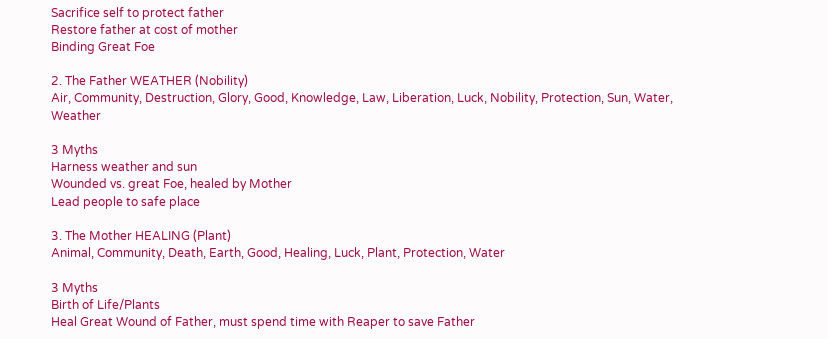Sacrifice self to protect father
Restore father at cost of mother
Binding Great Foe

2. The Father WEATHER (Nobility)
Air, Community, Destruction, Glory, Good, Knowledge, Law, Liberation, Luck, Nobility, Protection, Sun, Water, Weather

3 Myths
Harness weather and sun
Wounded vs. great Foe, healed by Mother
Lead people to safe place

3. The Mother HEALING (Plant)
Animal, Community, Death, Earth, Good, Healing, Luck, Plant, Protection, Water

3 Myths
Birth of Life/Plants
Heal Great Wound of Father, must spend time with Reaper to save Father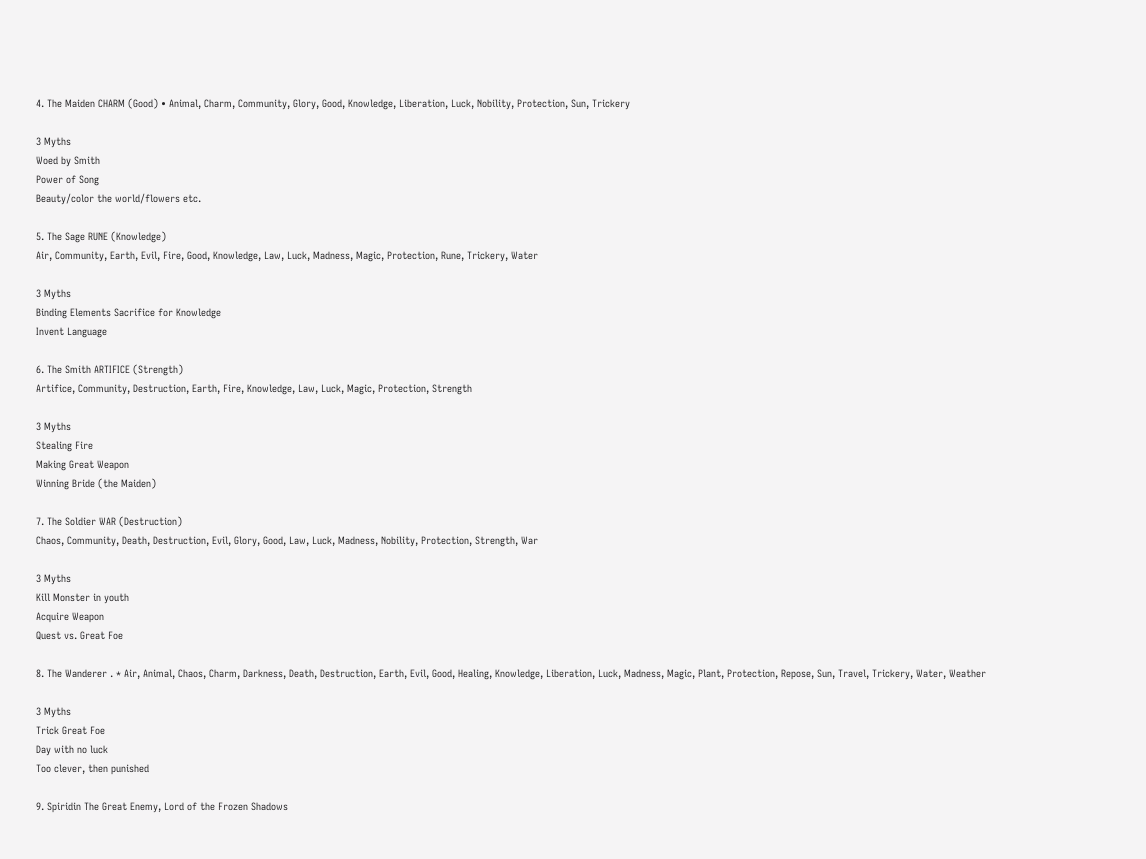4. The Maiden CHARM (Good) • Animal, Charm, Community, Glory, Good, Knowledge, Liberation, Luck, Nobility, Protection, Sun, Trickery

3 Myths
Woed by Smith
Power of Song
Beauty/color the world/flowers etc.

5. The Sage RUNE (Knowledge)
Air, Community, Earth, Evil, Fire, Good, Knowledge, Law, Luck, Madness, Magic, Protection, Rune, Trickery, Water

3 Myths
Binding Elements Sacrifice for Knowledge
Invent Language

6. The Smith ARTIFICE (Strength)
Artifice, Community, Destruction, Earth, Fire, Knowledge, Law, Luck, Magic, Protection, Strength

3 Myths
Stealing Fire
Making Great Weapon
Winning Bride (the Maiden)

7. The Soldier WAR (Destruction)
Chaos, Community, Death, Destruction, Evil, Glory, Good, Law, Luck, Madness, Nobility, Protection, Strength, War

3 Myths
Kill Monster in youth
Acquire Weapon
Quest vs. Great Foe

8. The Wanderer . * Air, Animal, Chaos, Charm, Darkness, Death, Destruction, Earth, Evil, Good, Healing, Knowledge, Liberation, Luck, Madness, Magic, Plant, Protection, Repose, Sun, Travel, Trickery, Water, Weather

3 Myths
Trick Great Foe
Day with no luck
Too clever, then punished

9. Spiridin The Great Enemy, Lord of the Frozen Shadows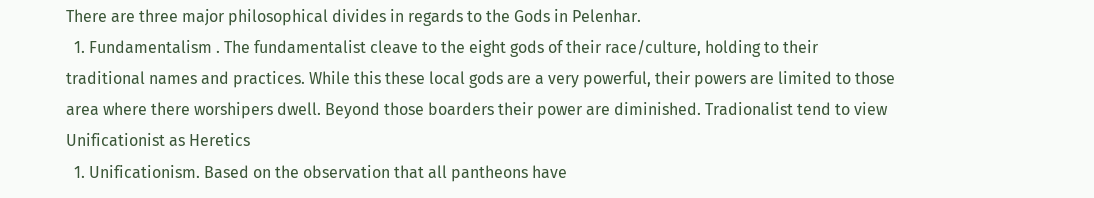There are three major philosophical divides in regards to the Gods in Pelenhar.
  1. Fundamentalism . The fundamentalist cleave to the eight gods of their race/culture, holding to their traditional names and practices. While this these local gods are a very powerful, their powers are limited to those area where there worshipers dwell. Beyond those boarders their power are diminished. Tradionalist tend to view Unificationist as Heretics
  1. Unificationism. Based on the observation that all pantheons have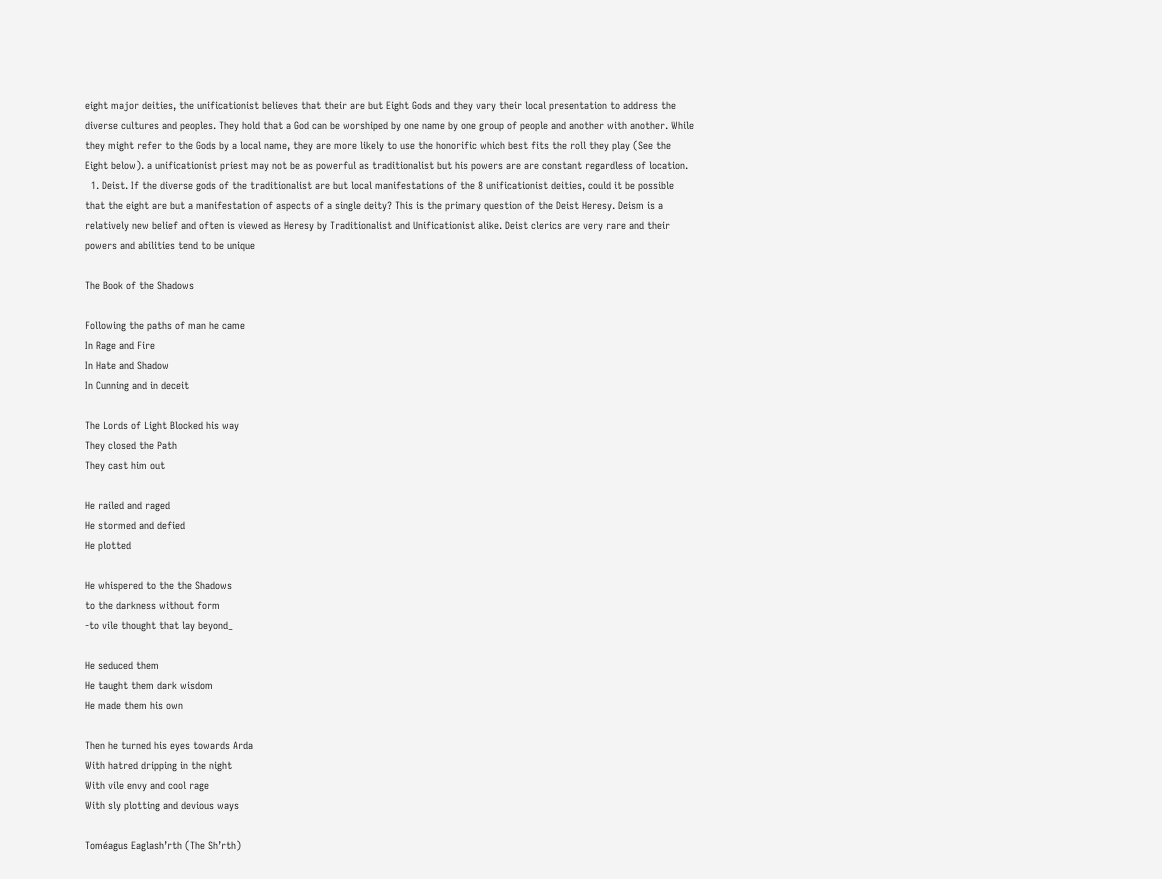eight major deities, the unificationist believes that their are but Eight Gods and they vary their local presentation to address the diverse cultures and peoples. They hold that a God can be worshiped by one name by one group of people and another with another. While they might refer to the Gods by a local name, they are more likely to use the honorific which best fits the roll they play (See the Eight below). a unificationist priest may not be as powerful as traditionalist but his powers are are constant regardless of location.
  1. Deist. If the diverse gods of the traditionalist are but local manifestations of the 8 unificationist deities, could it be possible that the eight are but a manifestation of aspects of a single deity? This is the primary question of the Deist Heresy. Deism is a relatively new belief and often is viewed as Heresy by Traditionalist and Unificationist alike. Deist clerics are very rare and their powers and abilities tend to be unique

The Book of the Shadows

Following the paths of man he came
In Rage and Fire
In Hate and Shadow
In Cunning and in deceit

The Lords of Light Blocked his way
They closed the Path
They cast him out

He railed and raged
He stormed and defied
He plotted

He whispered to the the Shadows
to the darkness without form
-to vile thought that lay beyond_

He seduced them
He taught them dark wisdom
He made them his own

Then he turned his eyes towards Arda
With hatred dripping in the night
With vile envy and cool rage
With sly plotting and devious ways

Toméagus Eaglash’rth (The Sh’rth)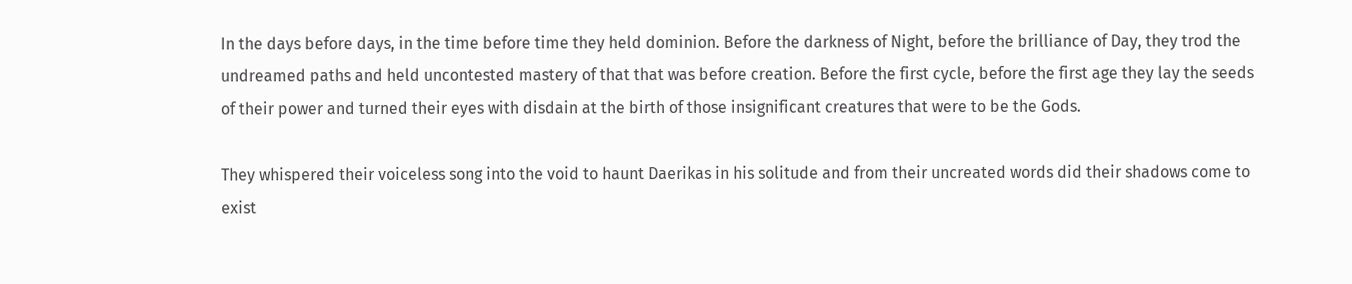In the days before days, in the time before time they held dominion. Before the darkness of Night, before the brilliance of Day, they trod the undreamed paths and held uncontested mastery of that that was before creation. Before the first cycle, before the first age they lay the seeds of their power and turned their eyes with disdain at the birth of those insignificant creatures that were to be the Gods.

They whispered their voiceless song into the void to haunt Daerikas in his solitude and from their uncreated words did their shadows come to exist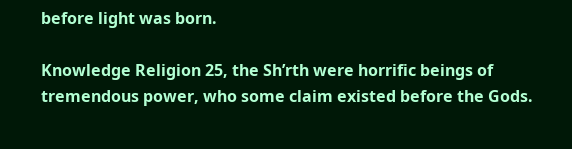before light was born.

Knowledge Religion 25, the Sh’rth were horrific beings of tremendous power, who some claim existed before the Gods.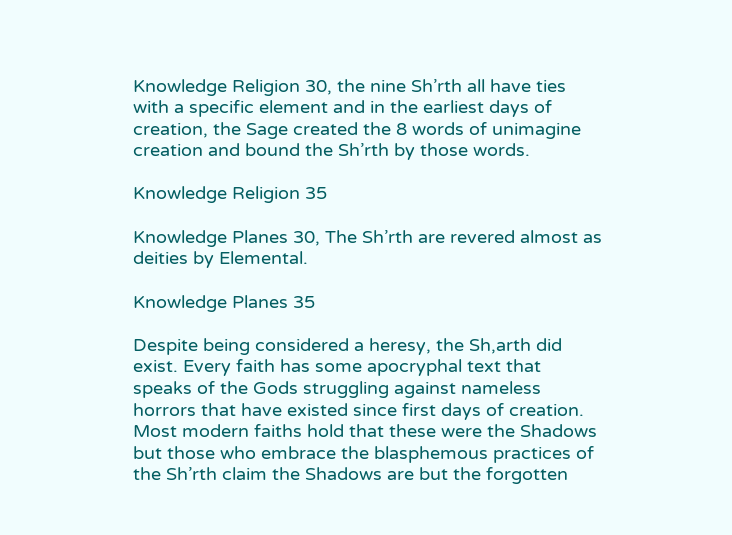Knowledge Religion 30, the nine Sh’rth all have ties with a specific element and in the earliest days of creation, the Sage created the 8 words of unimagine creation and bound the Sh’rth by those words.

Knowledge Religion 35

Knowledge Planes 30, The Sh’rth are revered almost as deities by Elemental.

Knowledge Planes 35

Despite being considered a heresy, the Sh,arth did exist. Every faith has some apocryphal text that speaks of the Gods struggling against nameless horrors that have existed since first days of creation. Most modern faiths hold that these were the Shadows but those who embrace the blasphemous practices of the Sh’rth claim the Shadows are but the forgotten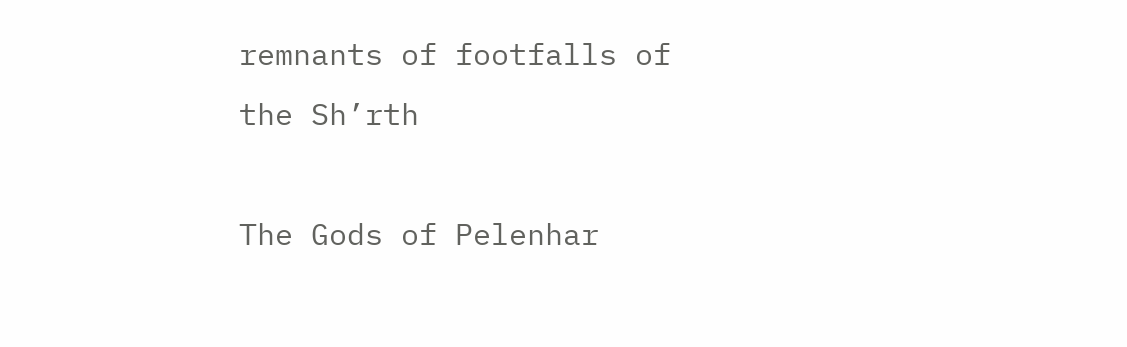remnants of footfalls of the Sh’rth

The Gods of Pelenhar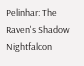Pelinhar: The Raven's Shadow Nightfalcon